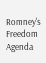Romney's Freedom Agenda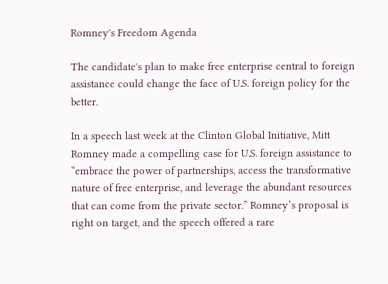Romney's Freedom Agenda

The candidate's plan to make free enterprise central to foreign assistance could change the face of U.S. foreign policy for the better.

In a speech last week at the Clinton Global Initiative, Mitt Romney made a compelling case for U.S. foreign assistance to “embrace the power of partnerships, access the transformative nature of free enterprise, and leverage the abundant resources that can come from the private sector.” Romney’s proposal is right on target, and the speech offered a rare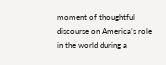moment of thoughtful discourse on America’s role in the world during a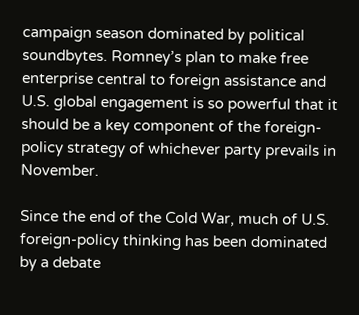campaign season dominated by political soundbytes. Romney’s plan to make free enterprise central to foreign assistance and U.S. global engagement is so powerful that it should be a key component of the foreign-policy strategy of whichever party prevails in November.

Since the end of the Cold War, much of U.S. foreign-policy thinking has been dominated by a debate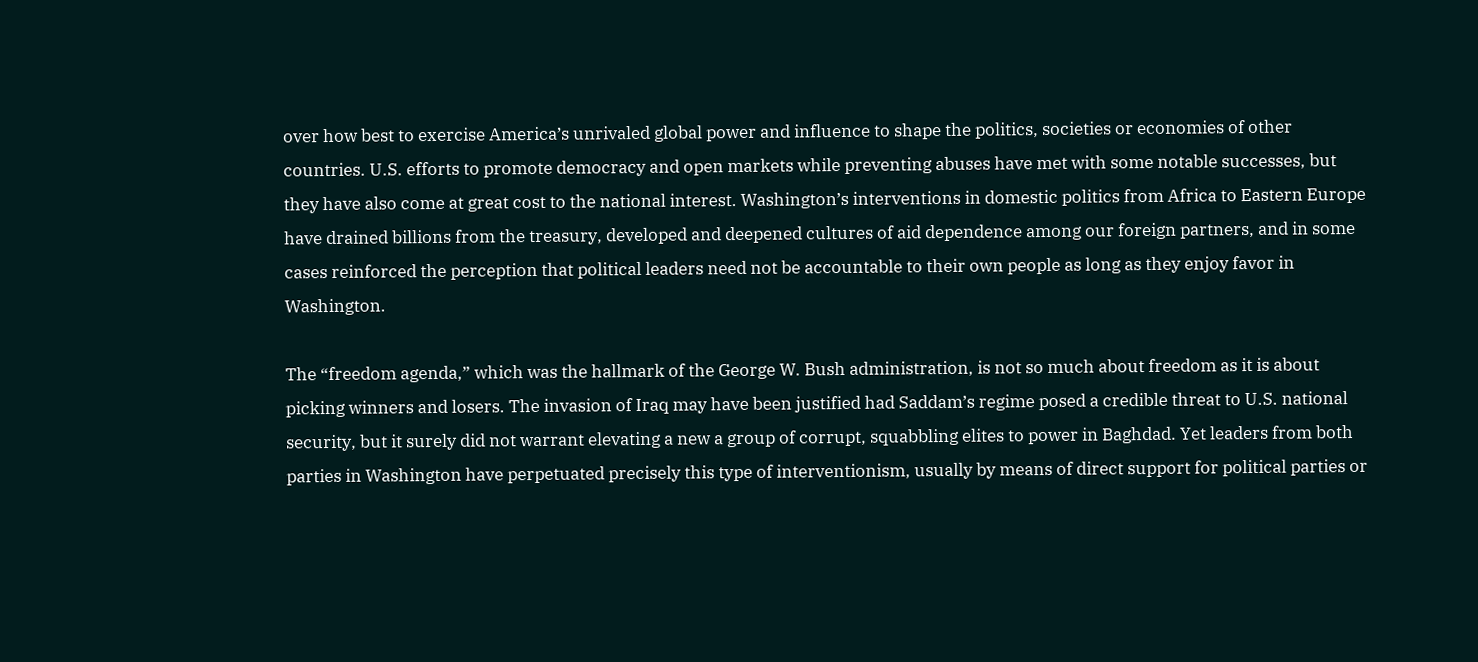over how best to exercise America’s unrivaled global power and influence to shape the politics, societies or economies of other countries. U.S. efforts to promote democracy and open markets while preventing abuses have met with some notable successes, but they have also come at great cost to the national interest. Washington’s interventions in domestic politics from Africa to Eastern Europe have drained billions from the treasury, developed and deepened cultures of aid dependence among our foreign partners, and in some cases reinforced the perception that political leaders need not be accountable to their own people as long as they enjoy favor in Washington.

The “freedom agenda,” which was the hallmark of the George W. Bush administration, is not so much about freedom as it is about picking winners and losers. The invasion of Iraq may have been justified had Saddam’s regime posed a credible threat to U.S. national security, but it surely did not warrant elevating a new a group of corrupt, squabbling elites to power in Baghdad. Yet leaders from both parties in Washington have perpetuated precisely this type of interventionism, usually by means of direct support for political parties or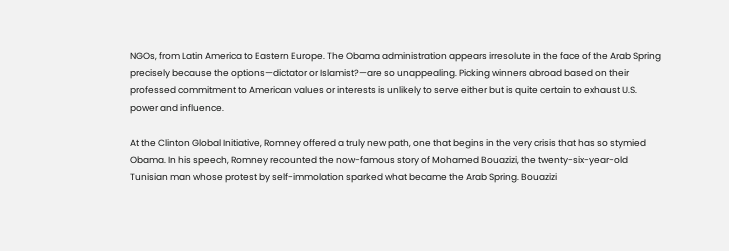NGOs, from Latin America to Eastern Europe. The Obama administration appears irresolute in the face of the Arab Spring precisely because the options—dictator or Islamist?—are so unappealing. Picking winners abroad based on their professed commitment to American values or interests is unlikely to serve either but is quite certain to exhaust U.S. power and influence.

At the Clinton Global Initiative, Romney offered a truly new path, one that begins in the very crisis that has so stymied Obama. In his speech, Romney recounted the now-famous story of Mohamed Bouazizi, the twenty-six-year-old Tunisian man whose protest by self-immolation sparked what became the Arab Spring. Bouazizi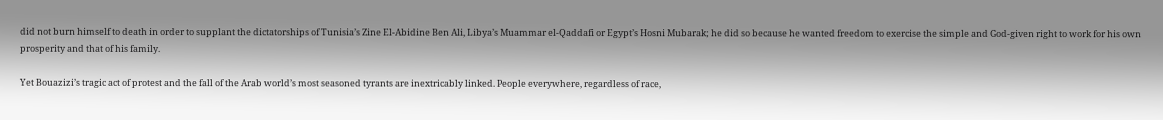did not burn himself to death in order to supplant the dictatorships of Tunisia’s Zine El-Abidine Ben Ali, Libya’s Muammar el-Qaddafi or Egypt’s Hosni Mubarak; he did so because he wanted freedom to exercise the simple and God-given right to work for his own prosperity and that of his family.

Yet Bouazizi’s tragic act of protest and the fall of the Arab world’s most seasoned tyrants are inextricably linked. People everywhere, regardless of race,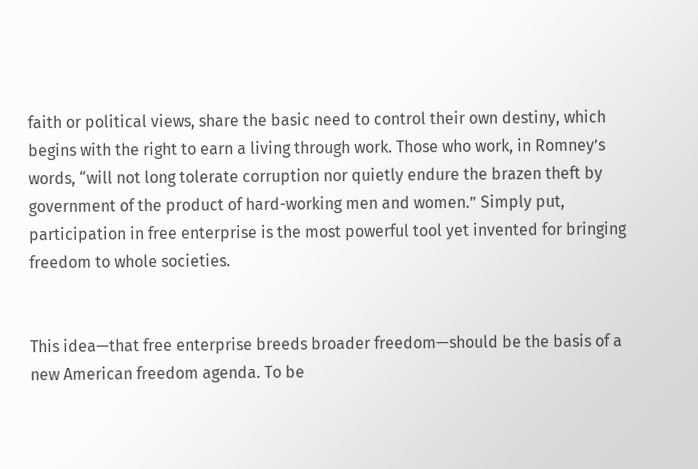faith or political views, share the basic need to control their own destiny, which begins with the right to earn a living through work. Those who work, in Romney’s words, “will not long tolerate corruption nor quietly endure the brazen theft by government of the product of hard-working men and women.” Simply put, participation in free enterprise is the most powerful tool yet invented for bringing freedom to whole societies.


This idea—that free enterprise breeds broader freedom—should be the basis of a new American freedom agenda. To be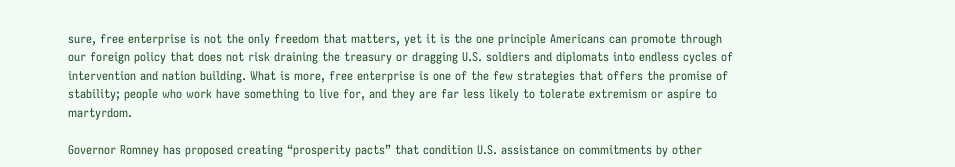sure, free enterprise is not the only freedom that matters, yet it is the one principle Americans can promote through our foreign policy that does not risk draining the treasury or dragging U.S. soldiers and diplomats into endless cycles of intervention and nation building. What is more, free enterprise is one of the few strategies that offers the promise of stability; people who work have something to live for, and they are far less likely to tolerate extremism or aspire to martyrdom.

Governor Romney has proposed creating “prosperity pacts” that condition U.S. assistance on commitments by other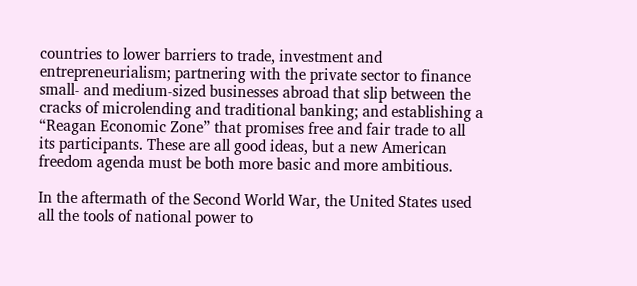countries to lower barriers to trade, investment and entrepreneurialism; partnering with the private sector to finance small- and medium-sized businesses abroad that slip between the cracks of microlending and traditional banking; and establishing a “Reagan Economic Zone” that promises free and fair trade to all its participants. These are all good ideas, but a new American freedom agenda must be both more basic and more ambitious.

In the aftermath of the Second World War, the United States used all the tools of national power to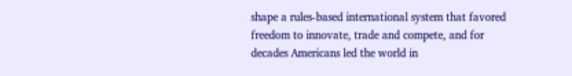shape a rules-based international system that favored freedom to innovate, trade and compete, and for decades Americans led the world in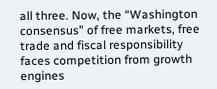all three. Now, the “Washington consensus” of free markets, free trade and fiscal responsibility faces competition from growth engines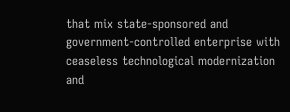that mix state-sponsored and government-controlled enterprise with ceaseless technological modernization and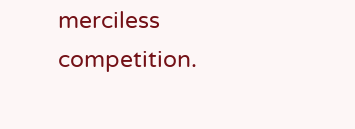merciless competition.